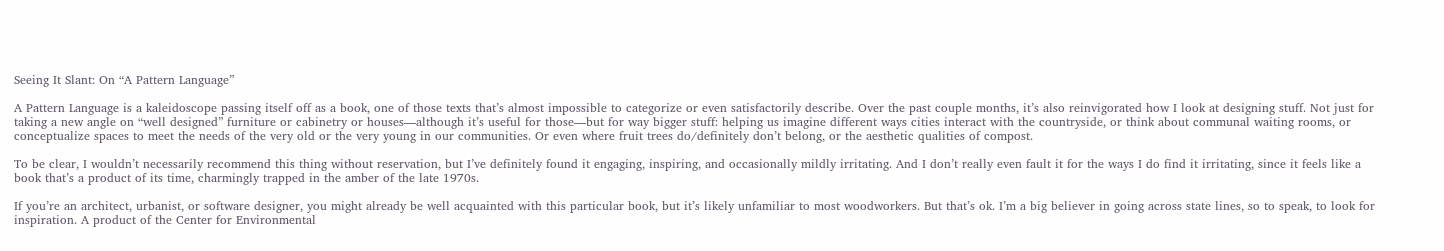Seeing It Slant: On “A Pattern Language”

A Pattern Language is a kaleidoscope passing itself off as a book, one of those texts that’s almost impossible to categorize or even satisfactorily describe. Over the past couple months, it’s also reinvigorated how I look at designing stuff. Not just for taking a new angle on “well designed” furniture or cabinetry or houses—although it’s useful for those—but for way bigger stuff: helping us imagine different ways cities interact with the countryside, or think about communal waiting rooms, or conceptualize spaces to meet the needs of the very old or the very young in our communities. Or even where fruit trees do/definitely don’t belong, or the aesthetic qualities of compost.

To be clear, I wouldn’t necessarily recommend this thing without reservation, but I’ve definitely found it engaging, inspiring, and occasionally mildly irritating. And I don’t really even fault it for the ways I do find it irritating, since it feels like a book that’s a product of its time, charmingly trapped in the amber of the late 1970s.

If you’re an architect, urbanist, or software designer, you might already be well acquainted with this particular book, but it’s likely unfamiliar to most woodworkers. But that’s ok. I’m a big believer in going across state lines, so to speak, to look for inspiration. A product of the Center for Environmental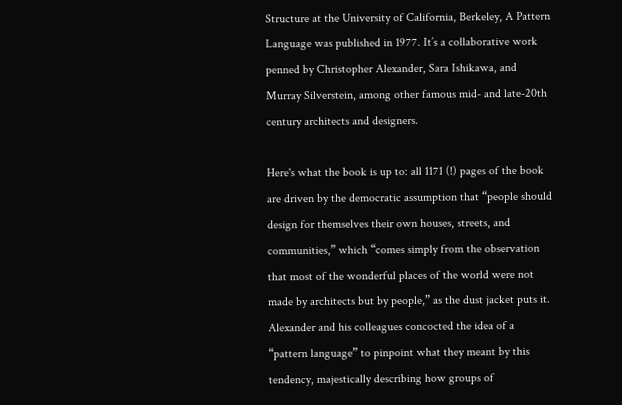Structure at the University of California, Berkeley, A Pattern Language was published in 1977. It’s a collaborative work penned by Christopher Alexander, Sara Ishikawa, and Murray Silverstein, among other famous mid- and late-20th century architects and designers.

Here's what the book is up to: all 1171 (!) pages of the book are driven by the democratic assumption that “people should design for themselves their own houses, streets, and communities,” which “comes simply from the observation that most of the wonderful places of the world were not made by architects but by people,” as the dust jacket puts it. Alexander and his colleagues concocted the idea of a “pattern language” to pinpoint what they meant by this tendency, majestically describing how groups of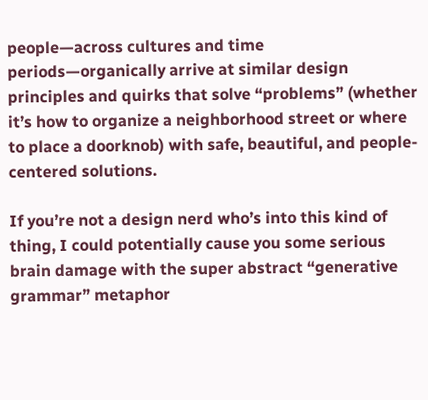people—across cultures and time periods—organically arrive at similar design principles and quirks that solve “problems” (whether it’s how to organize a neighborhood street or where to place a doorknob) with safe, beautiful, and people-centered solutions.

If you’re not a design nerd who’s into this kind of thing, I could potentially cause you some serious brain damage with the super abstract “generative grammar” metaphor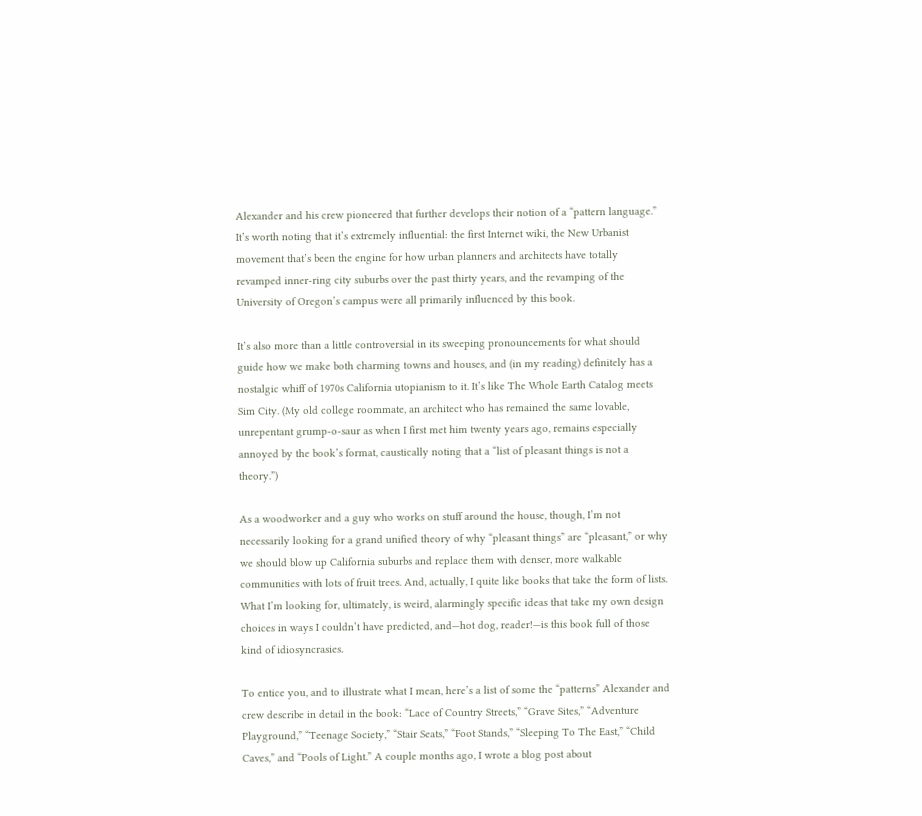Alexander and his crew pioneered that further develops their notion of a “pattern language.” It’s worth noting that it’s extremely influential: the first Internet wiki, the New Urbanist movement that’s been the engine for how urban planners and architects have totally revamped inner-ring city suburbs over the past thirty years, and the revamping of the University of Oregon’s campus were all primarily influenced by this book.

It’s also more than a little controversial in its sweeping pronouncements for what should guide how we make both charming towns and houses, and (in my reading) definitely has a nostalgic whiff of 1970s California utopianism to it. It’s like The Whole Earth Catalog meets Sim City. (My old college roommate, an architect who has remained the same lovable, unrepentant grump-o-saur as when I first met him twenty years ago, remains especially annoyed by the book’s format, caustically noting that a “list of pleasant things is not a theory.”)

As a woodworker and a guy who works on stuff around the house, though, I’m not necessarily looking for a grand unified theory of why “pleasant things” are “pleasant,” or why we should blow up California suburbs and replace them with denser, more walkable communities with lots of fruit trees. And, actually, I quite like books that take the form of lists. What I’m looking for, ultimately, is weird, alarmingly specific ideas that take my own design choices in ways I couldn’t have predicted, and—hot dog, reader!—is this book full of those kind of idiosyncrasies.

To entice you, and to illustrate what I mean, here’s a list of some the “patterns” Alexander and crew describe in detail in the book: “Lace of Country Streets,” “Grave Sites,” “Adventure Playground,” “Teenage Society,” “Stair Seats,” “Foot Stands,” “Sleeping To The East,” “Child Caves,” and “Pools of Light.” A couple months ago, I wrote a blog post about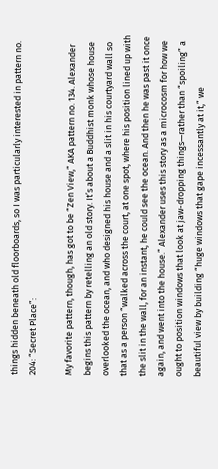things hidden beneath old floorboards, so I was particularly interested in pattern no. 204: “Secret Place”:

My favorite pattern, though, has got to be “Zen View,” AKA pattern no. 134. Alexander begins this pattern by retelling an old story. It’s about a Buddhist monk whose house overlooked the ocean, and who designed his house and a slit in his courtyard wall so that as a person “walked across the court, at one spot, where his position lined up with the slit in the wall, for an instant, he could see the ocean. And then he was past it once again, and went into the house.” Alexander uses this story as a microcosm for how we ought to position windows that look at jaw-dropping things—rather than “spoiling” a beautiful view by building “huge windows that gape incessantly at it,” we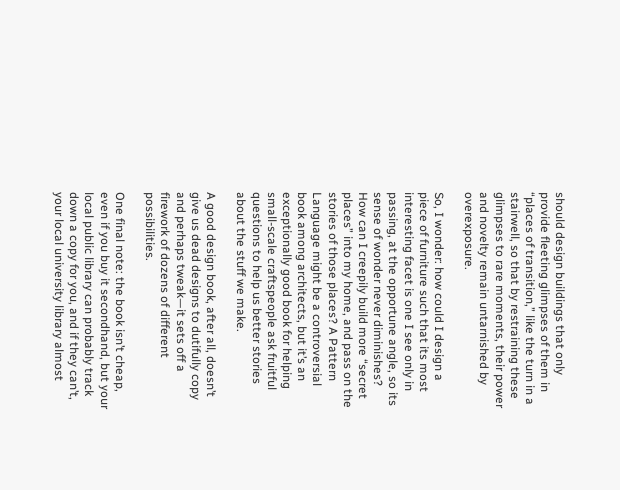should design buildings that only provide fleeting glimpses of them in “places of transition,” like the turn in a stairwell, so that by restraining these glimpses to rare moments, their power and novelty remain untarnished by overexposure.

So, I wonder: how could I design a piece of furniture such that its most interesting facet is one I see only in passing, at the opportune angle, so its sense of wonder never diminishes? How can I creepily build more “secret places” into my home, and pass on the stories of those places? A Pattern Language might be a controversial book among architects, but it’s an exceptionally good book for helping small-scale craftspeople ask fruitful questions to help us better stories about the stuff we make.

A good design book, after all, doesn’t give us dead designs to dutifully copy and perhaps tweak—it sets off a firework of dozens of different possibilities.

One final note: the book isn’t cheap, even if you buy it secondhand, but your local public library can probably track down a copy for you, and if they can’t, your local university library almost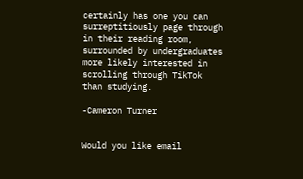certainly has one you can surreptitiously page through in their reading room, surrounded by undergraduates more likely interested in scrolling through TikTok than studying.

-Cameron Turner


Would you like email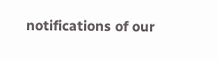notifications of our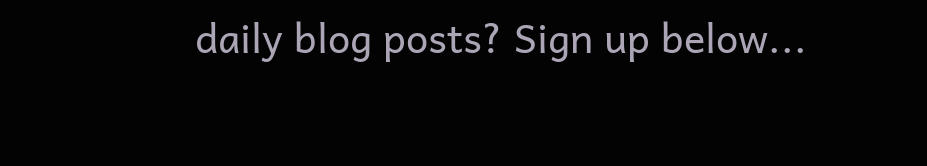daily blog posts? Sign up below...